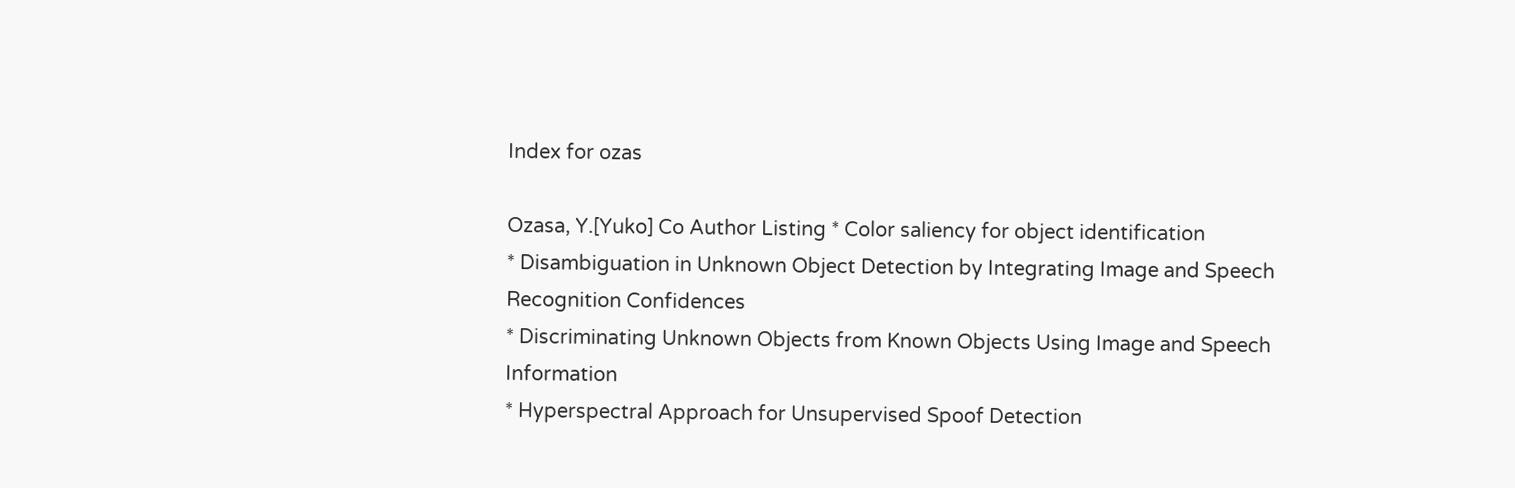Index for ozas

Ozasa, Y.[Yuko] Co Author Listing * Color saliency for object identification
* Disambiguation in Unknown Object Detection by Integrating Image and Speech Recognition Confidences
* Discriminating Unknown Objects from Known Objects Using Image and Speech Information
* Hyperspectral Approach for Unsupervised Spoof Detection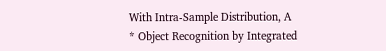With Intra-Sample Distribution, A
* Object Recognition by Integrated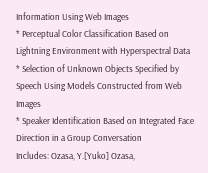Information Using Web Images
* Perceptual Color Classification Based on Lightning Environment with Hyperspectral Data
* Selection of Unknown Objects Specified by Speech Using Models Constructed from Web Images
* Speaker Identification Based on Integrated Face Direction in a Group Conversation
Includes: Ozasa, Y.[Yuko] Ozasa,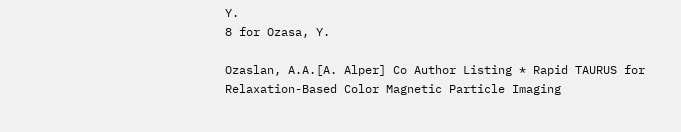Y.
8 for Ozasa, Y.

Ozaslan, A.A.[A. Alper] Co Author Listing * Rapid TAURUS for Relaxation-Based Color Magnetic Particle Imaging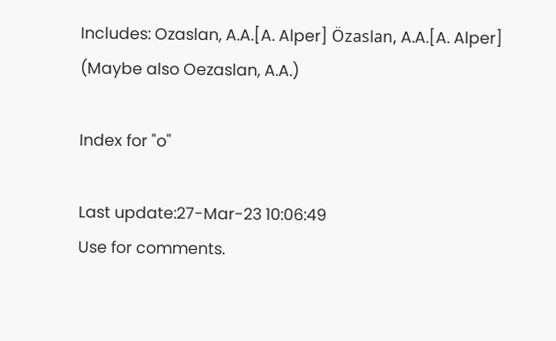Includes: Ozaslan, A.A.[A. Alper] Özaslan, A.A.[A. Alper] (Maybe also Oezaslan, A.A.)

Index for "o"

Last update:27-Mar-23 10:06:49
Use for comments.